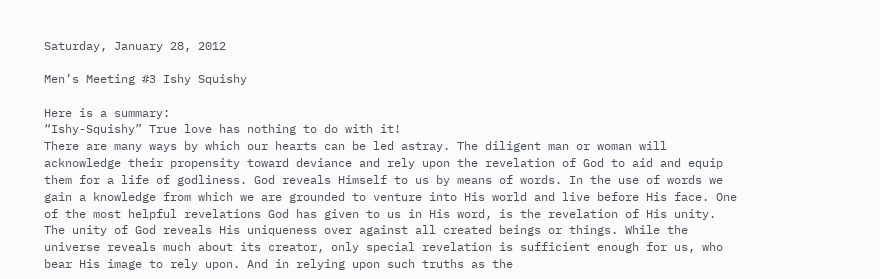Saturday, January 28, 2012

Men’s Meeting #3 Ishy Squishy

Here is a summary:
“Ishy-Squishy” True love has nothing to do with it!
There are many ways by which our hearts can be led astray. The diligent man or woman will acknowledge their propensity toward deviance and rely upon the revelation of God to aid and equip them for a life of godliness. God reveals Himself to us by means of words. In the use of words we gain a knowledge from which we are grounded to venture into His world and live before His face. One of the most helpful revelations God has given to us in His word, is the revelation of His unity. The unity of God reveals His uniqueness over against all created beings or things. While the universe reveals much about its creator, only special revelation is sufficient enough for us, who bear His image to rely upon. And in relying upon such truths as the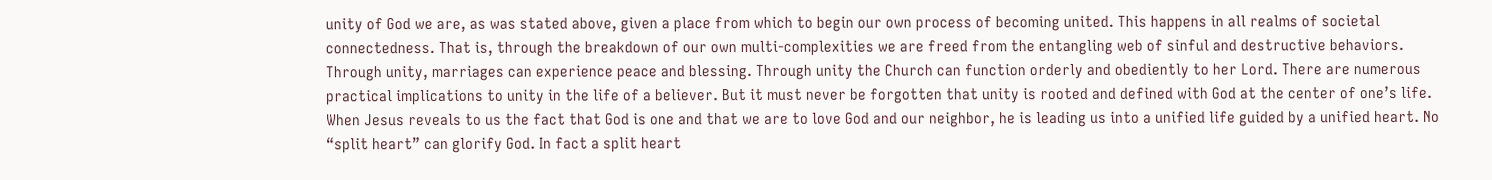unity of God we are, as was stated above, given a place from which to begin our own process of becoming united. This happens in all realms of societal connectedness. That is, through the breakdown of our own multi-complexities we are freed from the entangling web of sinful and destructive behaviors. Through unity, marriages can experience peace and blessing. Through unity the Church can function orderly and obediently to her Lord. There are numerous practical implications to unity in the life of a believer. But it must never be forgotten that unity is rooted and defined with God at the center of one’s life. When Jesus reveals to us the fact that God is one and that we are to love God and our neighbor, he is leading us into a unified life guided by a unified heart. No “split heart” can glorify God. In fact a split heart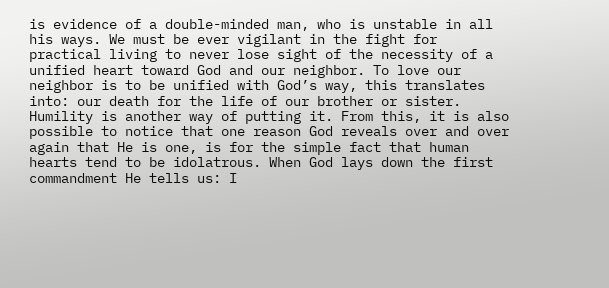is evidence of a double-minded man, who is unstable in all his ways. We must be ever vigilant in the fight for practical living to never lose sight of the necessity of a unified heart toward God and our neighbor. To love our neighbor is to be unified with God’s way, this translates into: our death for the life of our brother or sister. Humility is another way of putting it. From this, it is also possible to notice that one reason God reveals over and over again that He is one, is for the simple fact that human hearts tend to be idolatrous. When God lays down the first commandment He tells us: I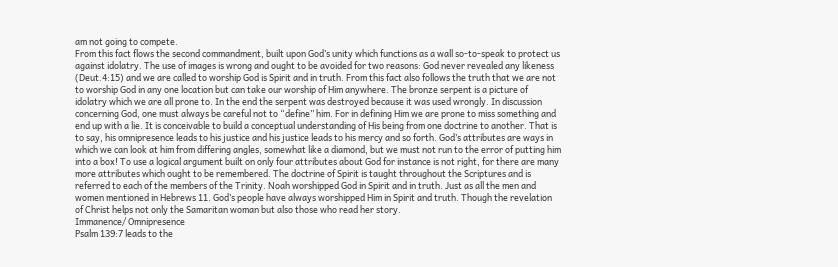am not going to compete.
From this fact flows the second commandment, built upon God’s unity which functions as a wall so-to-speak to protect us against idolatry. The use of images is wrong and ought to be avoided for two reasons: God never revealed any likeness (Deut.4:15) and we are called to worship God is Spirit and in truth. From this fact also follows the truth that we are not to worship God in any one location but can take our worship of Him anywhere. The bronze serpent is a picture of idolatry which we are all prone to. In the end the serpent was destroyed because it was used wrongly. In discussion concerning God, one must always be careful not to “define” him. For in defining Him we are prone to miss something and end up with a lie. It is conceivable to build a conceptual understanding of His being from one doctrine to another. That is to say, his omnipresence leads to his justice and his justice leads to his mercy and so forth. God’s attributes are ways in which we can look at him from differing angles, somewhat like a diamond, but we must not run to the error of putting him into a box! To use a logical argument built on only four attributes about God for instance is not right, for there are many more attributes which ought to be remembered. The doctrine of Spirit is taught throughout the Scriptures and is referred to each of the members of the Trinity. Noah worshipped God in Spirit and in truth. Just as all the men and women mentioned in Hebrews 11. God’s people have always worshipped Him in Spirit and truth. Though the revelation of Christ helps not only the Samaritan woman but also those who read her story.
Immanence/ Omnipresence
Psalm 139:7 leads to the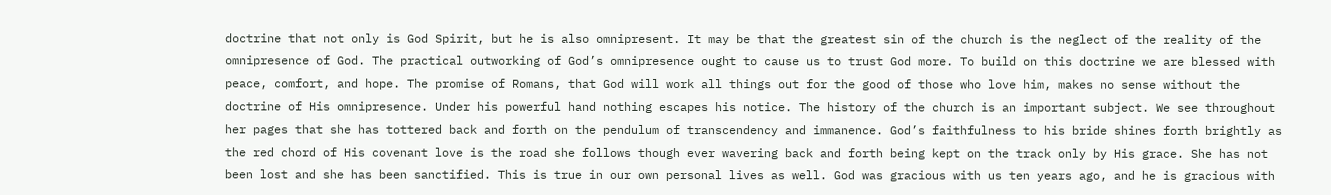doctrine that not only is God Spirit, but he is also omnipresent. It may be that the greatest sin of the church is the neglect of the reality of the omnipresence of God. The practical outworking of God’s omnipresence ought to cause us to trust God more. To build on this doctrine we are blessed with peace, comfort, and hope. The promise of Romans, that God will work all things out for the good of those who love him, makes no sense without the doctrine of His omnipresence. Under his powerful hand nothing escapes his notice. The history of the church is an important subject. We see throughout her pages that she has tottered back and forth on the pendulum of transcendency and immanence. God’s faithfulness to his bride shines forth brightly as the red chord of His covenant love is the road she follows though ever wavering back and forth being kept on the track only by His grace. She has not been lost and she has been sanctified. This is true in our own personal lives as well. God was gracious with us ten years ago, and he is gracious with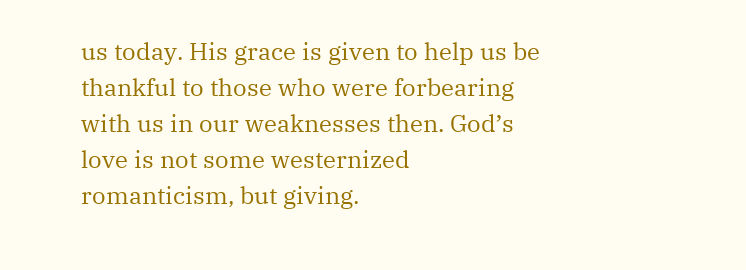us today. His grace is given to help us be thankful to those who were forbearing with us in our weaknesses then. God’s love is not some westernized romanticism, but giving.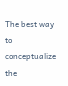The best way to conceptualize the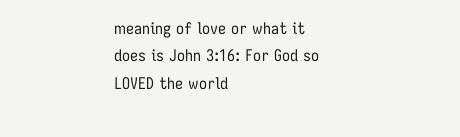meaning of love or what it does is John 3:16: For God so LOVED the world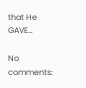that He GAVE…

No comments: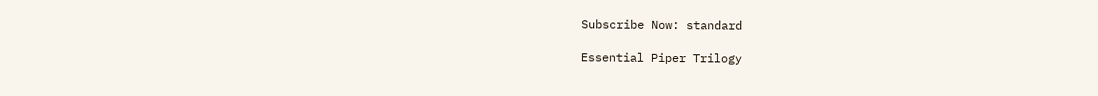Subscribe Now: standard

Essential Piper Trilogy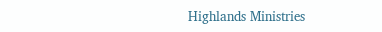Highlands Ministries